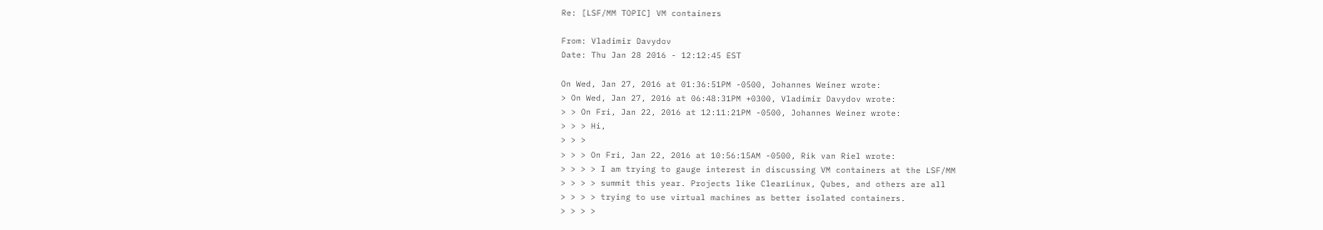Re: [LSF/MM TOPIC] VM containers

From: Vladimir Davydov
Date: Thu Jan 28 2016 - 12:12:45 EST

On Wed, Jan 27, 2016 at 01:36:51PM -0500, Johannes Weiner wrote:
> On Wed, Jan 27, 2016 at 06:48:31PM +0300, Vladimir Davydov wrote:
> > On Fri, Jan 22, 2016 at 12:11:21PM -0500, Johannes Weiner wrote:
> > > Hi,
> > >
> > > On Fri, Jan 22, 2016 at 10:56:15AM -0500, Rik van Riel wrote:
> > > > I am trying to gauge interest in discussing VM containers at the LSF/MM
> > > > summit this year. Projects like ClearLinux, Qubes, and others are all
> > > > trying to use virtual machines as better isolated containers.
> > > >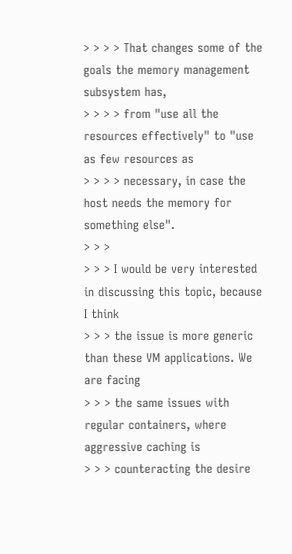> > > > That changes some of the goals the memory management subsystem has,
> > > > from "use all the resources effectively" to "use as few resources as
> > > > necessary, in case the host needs the memory for something else".
> > >
> > > I would be very interested in discussing this topic, because I think
> > > the issue is more generic than these VM applications. We are facing
> > > the same issues with regular containers, where aggressive caching is
> > > counteracting the desire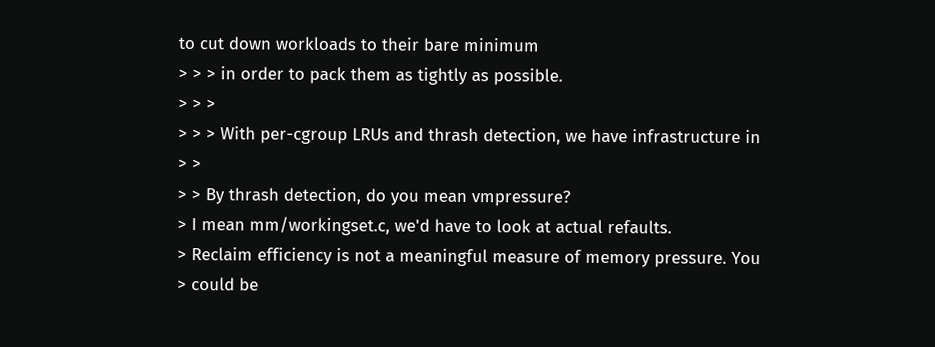to cut down workloads to their bare minimum
> > > in order to pack them as tightly as possible.
> > >
> > > With per-cgroup LRUs and thrash detection, we have infrastructure in
> >
> > By thrash detection, do you mean vmpressure?
> I mean mm/workingset.c, we'd have to look at actual refaults.
> Reclaim efficiency is not a meaningful measure of memory pressure. You
> could be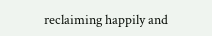reclaiming happily and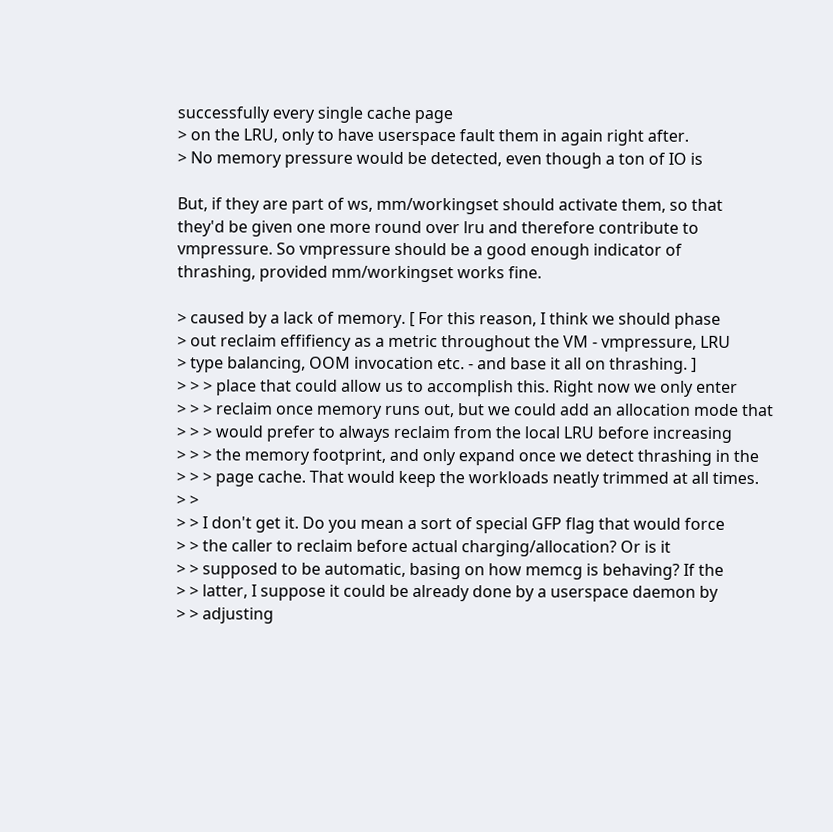successfully every single cache page
> on the LRU, only to have userspace fault them in again right after.
> No memory pressure would be detected, even though a ton of IO is

But, if they are part of ws, mm/workingset should activate them, so that
they'd be given one more round over lru and therefore contribute to
vmpressure. So vmpressure should be a good enough indicator of
thrashing, provided mm/workingset works fine.

> caused by a lack of memory. [ For this reason, I think we should phase
> out reclaim effifiency as a metric throughout the VM - vmpressure, LRU
> type balancing, OOM invocation etc. - and base it all on thrashing. ]
> > > place that could allow us to accomplish this. Right now we only enter
> > > reclaim once memory runs out, but we could add an allocation mode that
> > > would prefer to always reclaim from the local LRU before increasing
> > > the memory footprint, and only expand once we detect thrashing in the
> > > page cache. That would keep the workloads neatly trimmed at all times.
> >
> > I don't get it. Do you mean a sort of special GFP flag that would force
> > the caller to reclaim before actual charging/allocation? Or is it
> > supposed to be automatic, basing on how memcg is behaving? If the
> > latter, I suppose it could be already done by a userspace daemon by
> > adjusting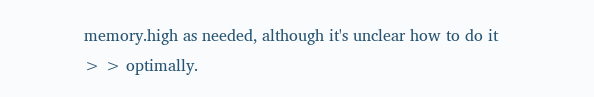memory.high as needed, although it's unclear how to do it
> > optimally.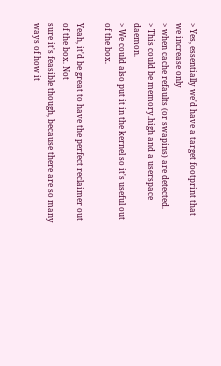> Yes, essentially we'd have a target footprint that we increase only
> when cache refaults (or swapins) are detected.
> This could be memory.high and a userspace daemon.
> We could also put it in the kernel so it's useful out of the box.

Yeah, it'd be great to have the perfect reclaimer out of the box. Not
sure it's feasible though, because there are so many ways of how it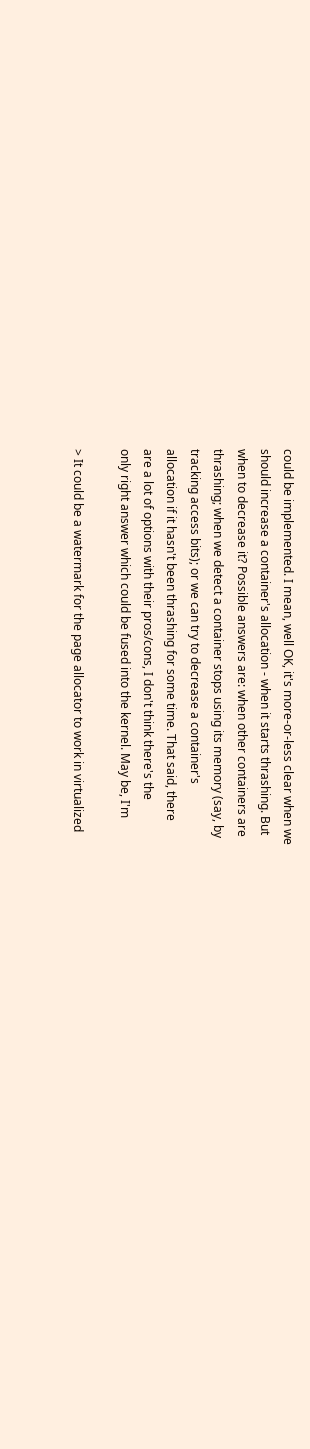could be implemented. I mean, well OK, it's more-or-less clear when we
should increase a container's allocation - when it starts thrashing. But
when to decrease it? Possible answers are: when other containers are
thrashing; when we detect a container stops using its memory (say, by
tracking access bits); or we can try to decrease a container's
allocation if it hasn't been thrashing for some time. That said, there
are a lot of options with their pros/cons, I don't think there's the
only right answer which could be fused into the kernel. May be, I'm

> It could be a watermark for the page allocator to work in virtualized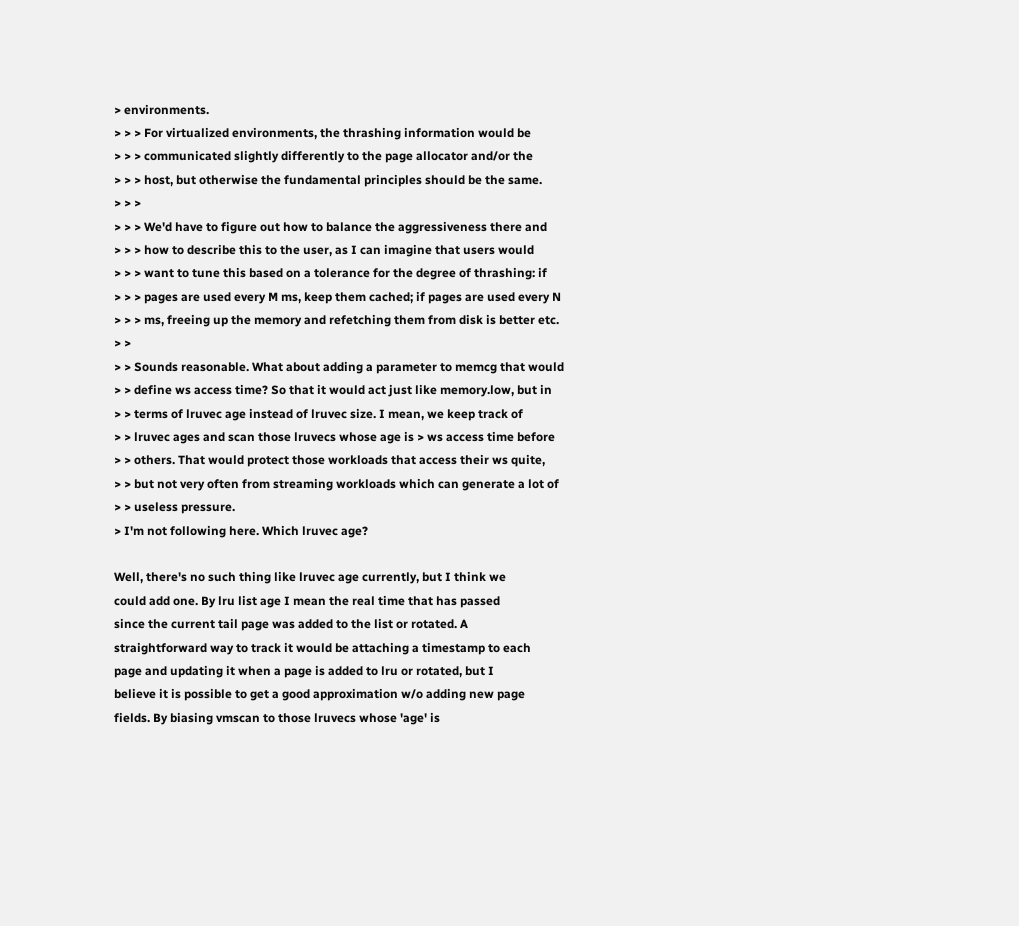> environments.
> > > For virtualized environments, the thrashing information would be
> > > communicated slightly differently to the page allocator and/or the
> > > host, but otherwise the fundamental principles should be the same.
> > >
> > > We'd have to figure out how to balance the aggressiveness there and
> > > how to describe this to the user, as I can imagine that users would
> > > want to tune this based on a tolerance for the degree of thrashing: if
> > > pages are used every M ms, keep them cached; if pages are used every N
> > > ms, freeing up the memory and refetching them from disk is better etc.
> >
> > Sounds reasonable. What about adding a parameter to memcg that would
> > define ws access time? So that it would act just like memory.low, but in
> > terms of lruvec age instead of lruvec size. I mean, we keep track of
> > lruvec ages and scan those lruvecs whose age is > ws access time before
> > others. That would protect those workloads that access their ws quite,
> > but not very often from streaming workloads which can generate a lot of
> > useless pressure.
> I'm not following here. Which lruvec age?

Well, there's no such thing like lruvec age currently, but I think we
could add one. By lru list age I mean the real time that has passed
since the current tail page was added to the list or rotated. A
straightforward way to track it would be attaching a timestamp to each
page and updating it when a page is added to lru or rotated, but I
believe it is possible to get a good approximation w/o adding new page
fields. By biasing vmscan to those lruvecs whose 'age' is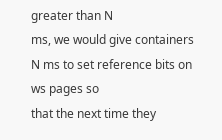greater than N
ms, we would give containers N ms to set reference bits on ws pages so
that the next time they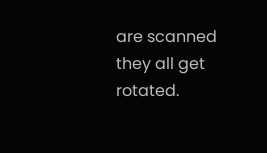are scanned they all get rotated.